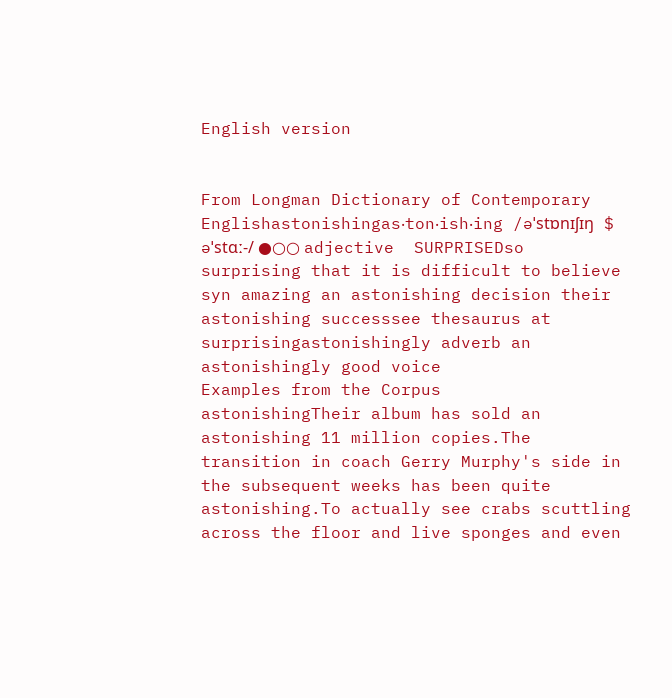English version


From Longman Dictionary of Contemporary Englishastonishingas‧ton‧ish‧ing /əˈstɒnɪʃɪŋ $ əˈstɑː-/ ●○○ adjective  SURPRISEDso surprising that it is difficult to believe syn amazing an astonishing decision their astonishing successsee thesaurus at surprisingastonishingly adverb an astonishingly good voice
Examples from the Corpus
astonishingTheir album has sold an astonishing 11 million copies.The transition in coach Gerry Murphy's side in the subsequent weeks has been quite astonishing.To actually see crabs scuttling across the floor and live sponges and even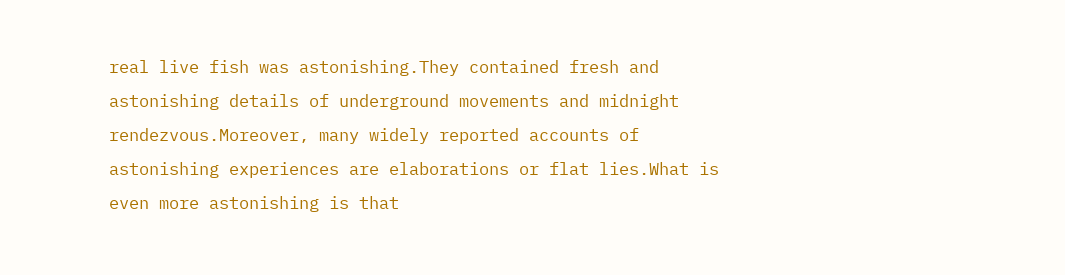real live fish was astonishing.They contained fresh and astonishing details of underground movements and midnight rendezvous.Moreover, many widely reported accounts of astonishing experiences are elaborations or flat lies.What is even more astonishing is that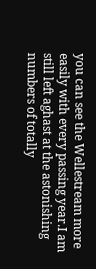you can see the Wellestream more easily with every passing year.I am still left aghast at the astonishing numbers of totally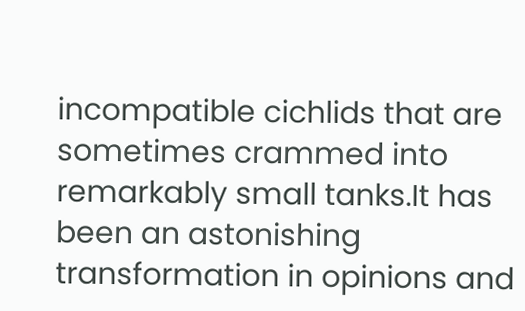incompatible cichlids that are sometimes crammed into remarkably small tanks.It has been an astonishing transformation in opinions and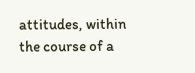attitudes, within the course of a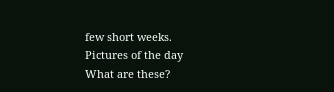few short weeks.
Pictures of the day
What are these?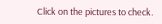Click on the pictures to check.